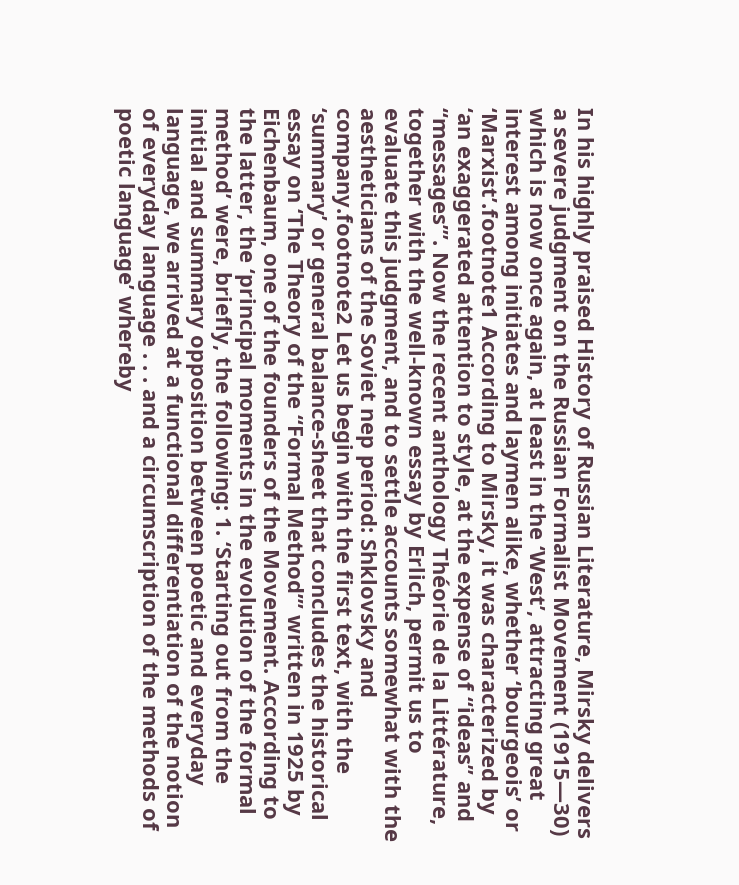In his highly praised History of Russian Literature, Mirsky delivers a severe judgment on the Russian Formalist Movement (1915—30) which is now once again, at least in the ‘West’, attracting great interest among initiates and laymen alike, whether ‘bourgeois’ or ‘Marxist’.footnote1 According to Mirsky, it was characterized by ‘an exaggerated attention to style, at the expense of “ideas” and “messages”’. Now the recent anthology Théorie de la Littérature, together with the well-known essay by Erlich, permit us to evaluate this judgment, and to settle accounts somewhat with the aestheticians of the Soviet nep period: Shklovsky and company.footnote2 Let us begin with the first text, with the ‘summary’ or general balance-sheet that concludes the historical essay on ‘The Theory of the “Formal Method”’ written in 1925 by Eichenbaum, one of the founders of the Movement. According to the latter, the ‘principal moments in the evolution of the formal method’ were, briefly, the following: 1. ‘Starting out from the initial and summary opposition between poetic and everyday language, we arrived at a functional differentiation of the notion of everyday language . . . and a circumscription of the methods of poetic language’ whereby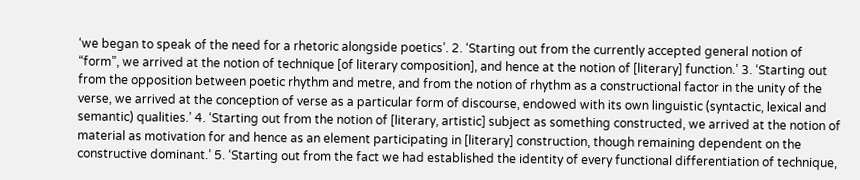‘we began to speak of the need for a rhetoric alongside poetics’. 2. ‘Starting out from the currently accepted general notion of “form”, we arrived at the notion of technique [of literary composition], and hence at the notion of [literary] function.’ 3. ‘Starting out from the opposition between poetic rhythm and metre, and from the notion of rhythm as a constructional factor in the unity of the verse, we arrived at the conception of verse as a particular form of discourse, endowed with its own linguistic (syntactic, lexical and semantic) qualities.’ 4. ‘Starting out from the notion of [literary, artistic] subject as something constructed, we arrived at the notion of material as motivation for and hence as an element participating in [literary] construction, though remaining dependent on the constructive dominant.’ 5. ‘Starting out from the fact we had established the identity of every functional differentiation of technique,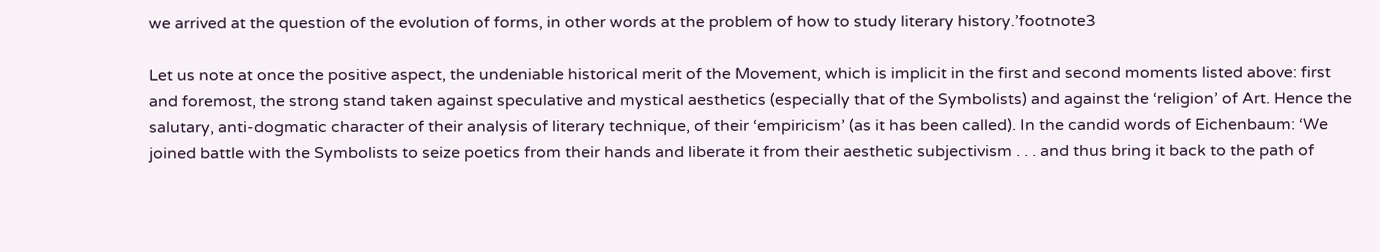we arrived at the question of the evolution of forms, in other words at the problem of how to study literary history.’footnote3

Let us note at once the positive aspect, the undeniable historical merit of the Movement, which is implicit in the first and second moments listed above: first and foremost, the strong stand taken against speculative and mystical aesthetics (especially that of the Symbolists) and against the ‘religion’ of Art. Hence the salutary, anti-dogmatic character of their analysis of literary technique, of their ‘empiricism’ (as it has been called). In the candid words of Eichenbaum: ‘We joined battle with the Symbolists to seize poetics from their hands and liberate it from their aesthetic subjectivism . . . and thus bring it back to the path of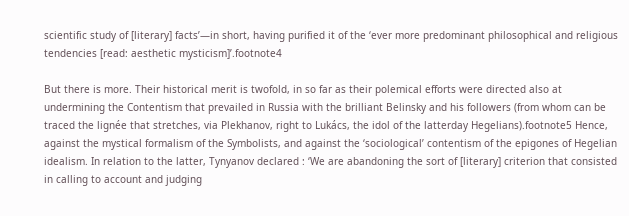scientific study of [literary] facts’—in short, having purified it of the ‘ever more predominant philosophical and religious tendencies [read: aesthetic mysticism]’.footnote4

But there is more. Their historical merit is twofold, in so far as their polemical efforts were directed also at undermining the Contentism that prevailed in Russia with the brilliant Belinsky and his followers (from whom can be traced the lignée that stretches, via Plekhanov, right to Lukács, the idol of the latterday Hegelians).footnote5 Hence, against the mystical formalism of the Symbolists, and against the ‘sociological’ contentism of the epigones of Hegelian idealism. In relation to the latter, Tynyanov declared : ‘We are abandoning the sort of [literary] criterion that consisted in calling to account and judging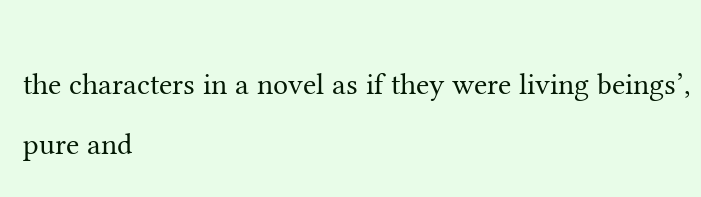the characters in a novel as if they were living beings’, pure and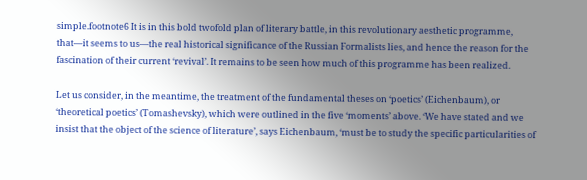simple.footnote6 It is in this bold twofold plan of literary battle, in this revolutionary aesthetic programme, that—it seems to us—the real historical significance of the Russian Formalists lies, and hence the reason for the fascination of their current ‘revival’. It remains to be seen how much of this programme has been realized.

Let us consider, in the meantime, the treatment of the fundamental theses on ‘poetics’ (Eichenbaum), or ‘theoretical poetics’ (Tomashevsky), which were outlined in the five ‘moments’ above. ‘We have stated and we insist that the object of the science of literature’, says Eichenbaum, ‘must be to study the specific particularities of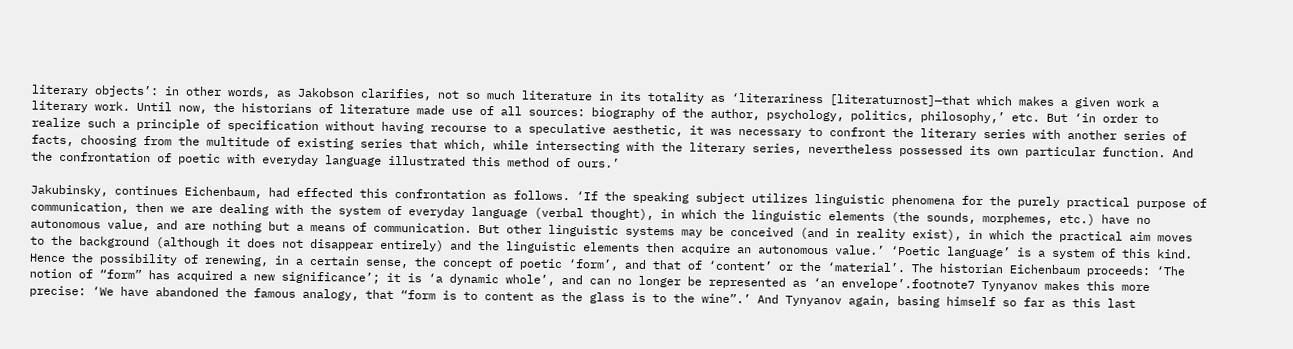literary objects’: in other words, as Jakobson clarifies, not so much literature in its totality as ‘literariness [literaturnost]—that which makes a given work a literary work. Until now, the historians of literature made use of all sources: biography of the author, psychology, politics, philosophy,’ etc. But ‘in order to realize such a principle of specification without having recourse to a speculative aesthetic, it was necessary to confront the literary series with another series of facts, choosing from the multitude of existing series that which, while intersecting with the literary series, nevertheless possessed its own particular function. And the confrontation of poetic with everyday language illustrated this method of ours.’

Jakubinsky, continues Eichenbaum, had effected this confrontation as follows. ‘If the speaking subject utilizes linguistic phenomena for the purely practical purpose of communication, then we are dealing with the system of everyday language (verbal thought), in which the linguistic elements (the sounds, morphemes, etc.) have no autonomous value, and are nothing but a means of communication. But other linguistic systems may be conceived (and in reality exist), in which the practical aim moves to the background (although it does not disappear entirely) and the linguistic elements then acquire an autonomous value.’ ‘Poetic language’ is a system of this kind. Hence the possibility of renewing, in a certain sense, the concept of poetic ‘form’, and that of ‘content’ or the ‘material’. The historian Eichenbaum proceeds: ‘The notion of “form” has acquired a new significance’; it is ‘a dynamic whole’, and can no longer be represented as ‘an envelope’.footnote7 Tynyanov makes this more precise: ‘We have abandoned the famous analogy, that “form is to content as the glass is to the wine”.’ And Tynyanov again, basing himself so far as this last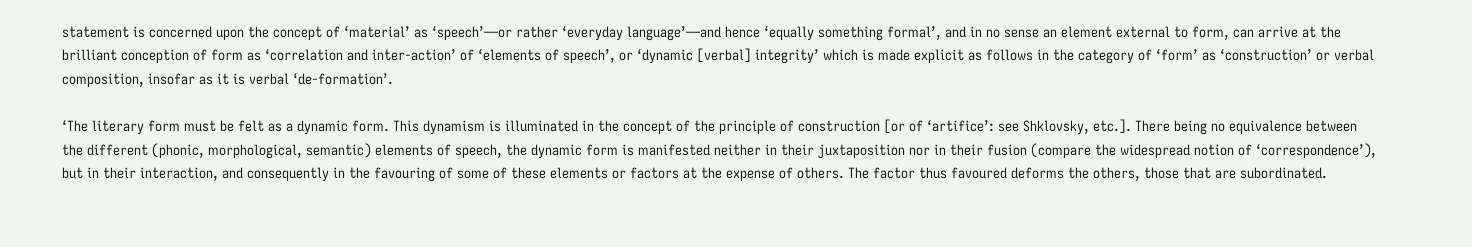statement is concerned upon the concept of ‘material’ as ‘speech’—or rather ‘everyday language’—and hence ‘equally something formal’, and in no sense an element external to form, can arrive at the brilliant conception of form as ‘correlation and inter-action’ of ‘elements of speech’, or ‘dynamic [verbal] integrity’ which is made explicit as follows in the category of ‘form’ as ‘construction’ or verbal composition, insofar as it is verbal ‘de-formation’.

‘The literary form must be felt as a dynamic form. This dynamism is illuminated in the concept of the principle of construction [or of ‘artifice’: see Shklovsky, etc.]. There being no equivalence between the different (phonic, morphological, semantic) elements of speech, the dynamic form is manifested neither in their juxtaposition nor in their fusion (compare the widespread notion of ‘correspondence’), but in their interaction, and consequently in the favouring of some of these elements or factors at the expense of others. The factor thus favoured deforms the others, those that are subordinated.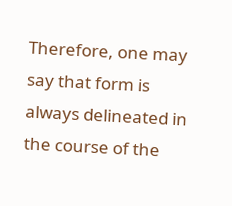Therefore, one may say that form is always delineated in the course of the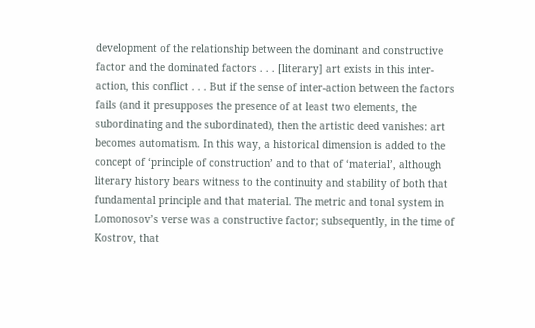development of the relationship between the dominant and constructive factor and the dominated factors . . . [literary] art exists in this inter-action, this conflict . . . But if the sense of inter-action between the factors fails (and it presupposes the presence of at least two elements, the subordinating and the subordinated), then the artistic deed vanishes: art becomes automatism. In this way, a historical dimension is added to the concept of ‘principle of construction’ and to that of ‘material’, although literary history bears witness to the continuity and stability of both that fundamental principle and that material. The metric and tonal system in Lomonosov’s verse was a constructive factor; subsequently, in the time of Kostrov, that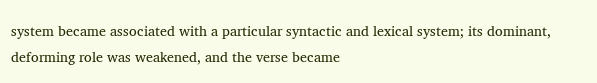system became associated with a particular syntactic and lexical system; its dominant, deforming role was weakened, and the verse became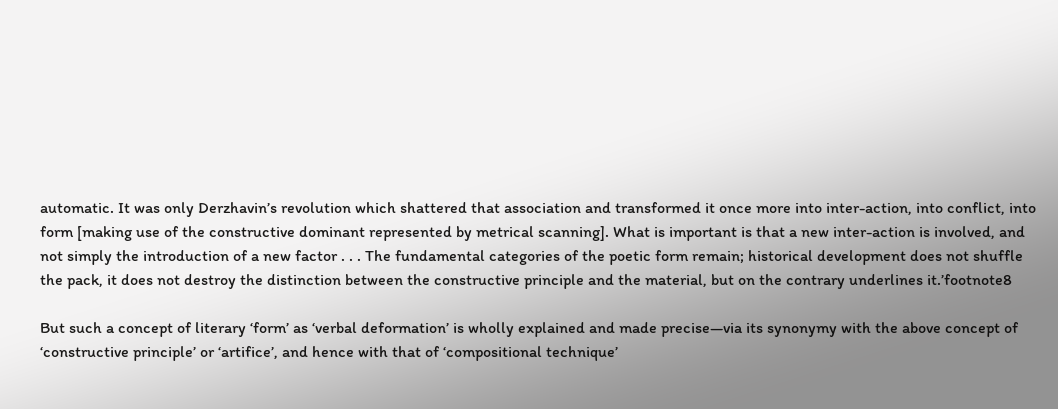automatic. It was only Derzhavin’s revolution which shattered that association and transformed it once more into inter-action, into conflict, into form [making use of the constructive dominant represented by metrical scanning]. What is important is that a new inter-action is involved, and not simply the introduction of a new factor . . . The fundamental categories of the poetic form remain; historical development does not shuffle the pack, it does not destroy the distinction between the constructive principle and the material, but on the contrary underlines it.’footnote8

But such a concept of literary ‘form’ as ‘verbal deformation’ is wholly explained and made precise—via its synonymy with the above concept of ‘constructive principle’ or ‘artifice’, and hence with that of ‘compositional technique’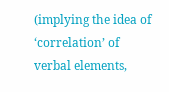(implying the idea of ‘correlation’ of verbal elements,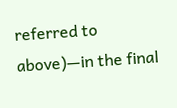referred to above)—in the final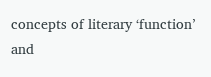concepts of literary ‘function’ and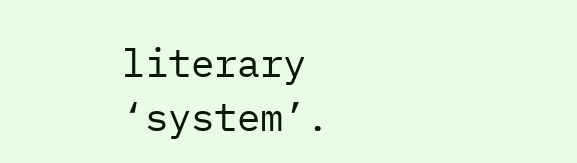literary ‘system’.